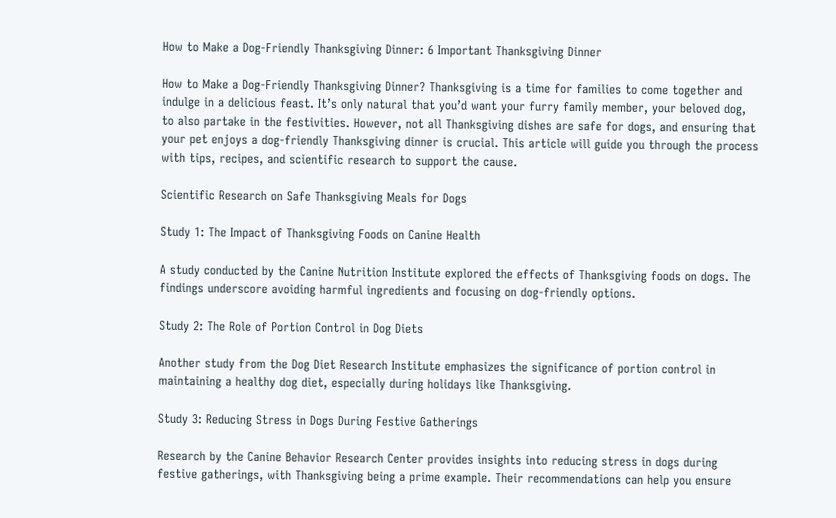How to Make a Dog-Friendly Thanksgiving Dinner: 6 Important Thanksgiving Dinner

How to Make a Dog-Friendly Thanksgiving Dinner? Thanksgiving is a time for families to come together and indulge in a delicious feast. It’s only natural that you’d want your furry family member, your beloved dog, to also partake in the festivities. However, not all Thanksgiving dishes are safe for dogs, and ensuring that your pet enjoys a dog-friendly Thanksgiving dinner is crucial. This article will guide you through the process with tips, recipes, and scientific research to support the cause.

Scientific Research on Safe Thanksgiving Meals for Dogs

Study 1: The Impact of Thanksgiving Foods on Canine Health

A study conducted by the Canine Nutrition Institute explored the effects of Thanksgiving foods on dogs. The findings underscore avoiding harmful ingredients and focusing on dog-friendly options.

Study 2: The Role of Portion Control in Dog Diets

Another study from the Dog Diet Research Institute emphasizes the significance of portion control in maintaining a healthy dog diet, especially during holidays like Thanksgiving.

Study 3: Reducing Stress in Dogs During Festive Gatherings

Research by the Canine Behavior Research Center provides insights into reducing stress in dogs during festive gatherings, with Thanksgiving being a prime example. Their recommendations can help you ensure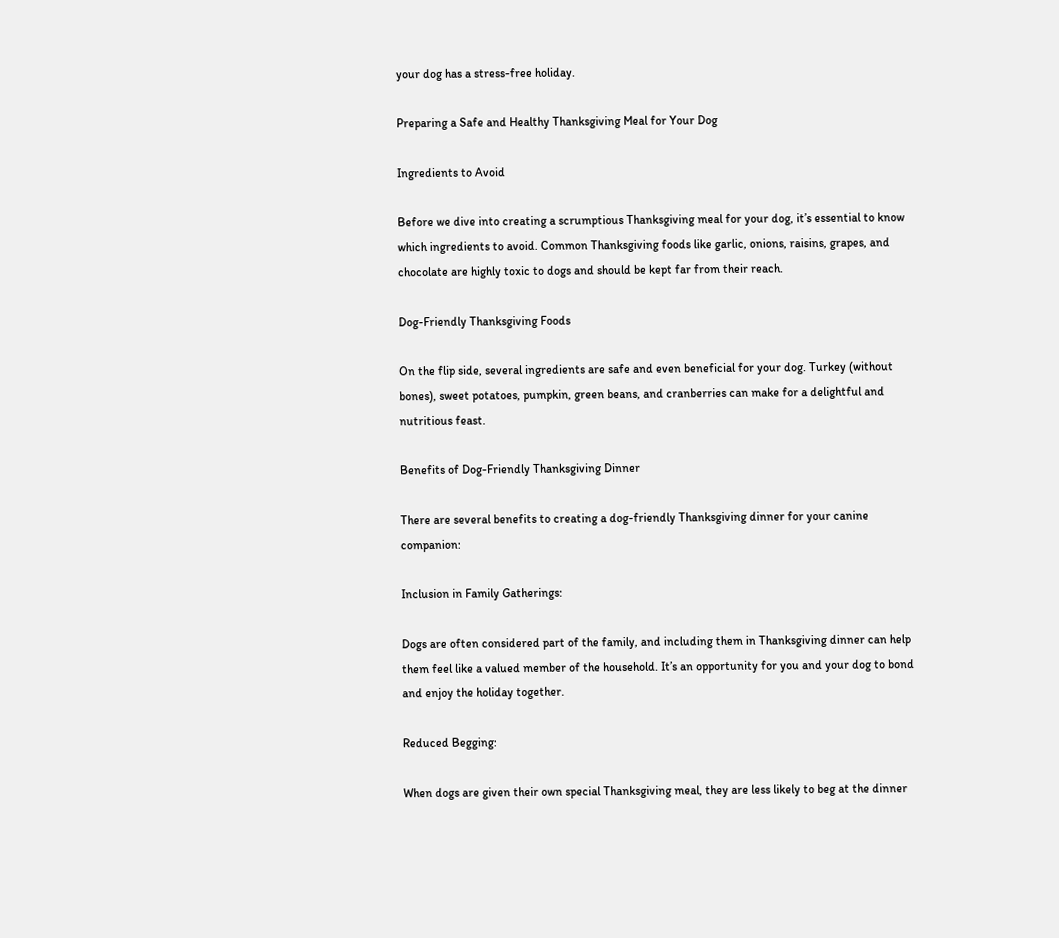your dog has a stress-free holiday.

Preparing a Safe and Healthy Thanksgiving Meal for Your Dog

Ingredients to Avoid

Before we dive into creating a scrumptious Thanksgiving meal for your dog, it’s essential to know which ingredients to avoid. Common Thanksgiving foods like garlic, onions, raisins, grapes, and chocolate are highly toxic to dogs and should be kept far from their reach.

Dog-Friendly Thanksgiving Foods

On the flip side, several ingredients are safe and even beneficial for your dog. Turkey (without bones), sweet potatoes, pumpkin, green beans, and cranberries can make for a delightful and nutritious feast.

Benefits of Dog-Friendly Thanksgiving Dinner

There are several benefits to creating a dog-friendly Thanksgiving dinner for your canine companion:

Inclusion in Family Gatherings:

Dogs are often considered part of the family, and including them in Thanksgiving dinner can help them feel like a valued member of the household. It’s an opportunity for you and your dog to bond and enjoy the holiday together.

Reduced Begging:

When dogs are given their own special Thanksgiving meal, they are less likely to beg at the dinner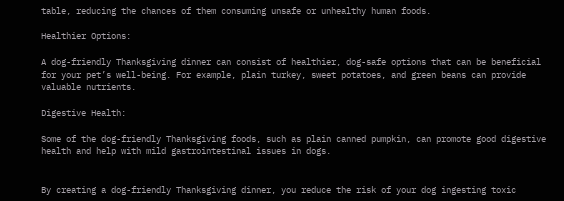table, reducing the chances of them consuming unsafe or unhealthy human foods.

Healthier Options:

A dog-friendly Thanksgiving dinner can consist of healthier, dog-safe options that can be beneficial for your pet’s well-being. For example, plain turkey, sweet potatoes, and green beans can provide valuable nutrients.

Digestive Health:

Some of the dog-friendly Thanksgiving foods, such as plain canned pumpkin, can promote good digestive health and help with mild gastrointestinal issues in dogs.


By creating a dog-friendly Thanksgiving dinner, you reduce the risk of your dog ingesting toxic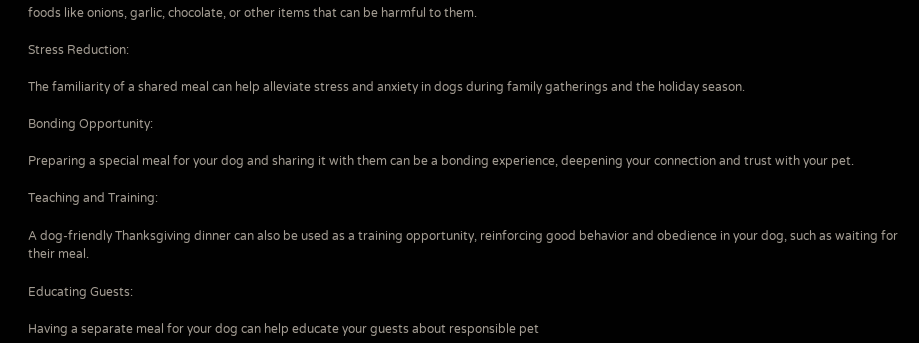foods like onions, garlic, chocolate, or other items that can be harmful to them.

Stress Reduction:

The familiarity of a shared meal can help alleviate stress and anxiety in dogs during family gatherings and the holiday season.

Bonding Opportunity:

Preparing a special meal for your dog and sharing it with them can be a bonding experience, deepening your connection and trust with your pet.

Teaching and Training:

A dog-friendly Thanksgiving dinner can also be used as a training opportunity, reinforcing good behavior and obedience in your dog, such as waiting for their meal.

Educating Guests:

Having a separate meal for your dog can help educate your guests about responsible pet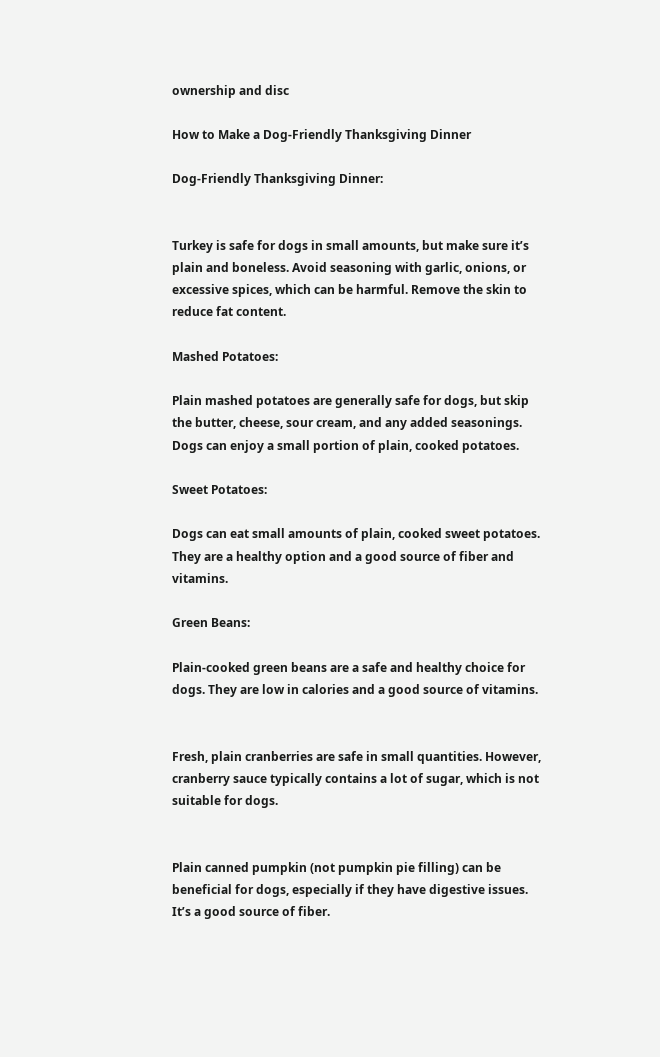ownership and disc

How to Make a Dog-Friendly Thanksgiving Dinner

Dog-Friendly Thanksgiving Dinner:


Turkey is safe for dogs in small amounts, but make sure it’s plain and boneless. Avoid seasoning with garlic, onions, or excessive spices, which can be harmful. Remove the skin to reduce fat content.

Mashed Potatoes:

Plain mashed potatoes are generally safe for dogs, but skip the butter, cheese, sour cream, and any added seasonings. Dogs can enjoy a small portion of plain, cooked potatoes.

Sweet Potatoes:

Dogs can eat small amounts of plain, cooked sweet potatoes. They are a healthy option and a good source of fiber and vitamins.

Green Beans:

Plain-cooked green beans are a safe and healthy choice for dogs. They are low in calories and a good source of vitamins.


Fresh, plain cranberries are safe in small quantities. However, cranberry sauce typically contains a lot of sugar, which is not suitable for dogs.


Plain canned pumpkin (not pumpkin pie filling) can be beneficial for dogs, especially if they have digestive issues. It’s a good source of fiber.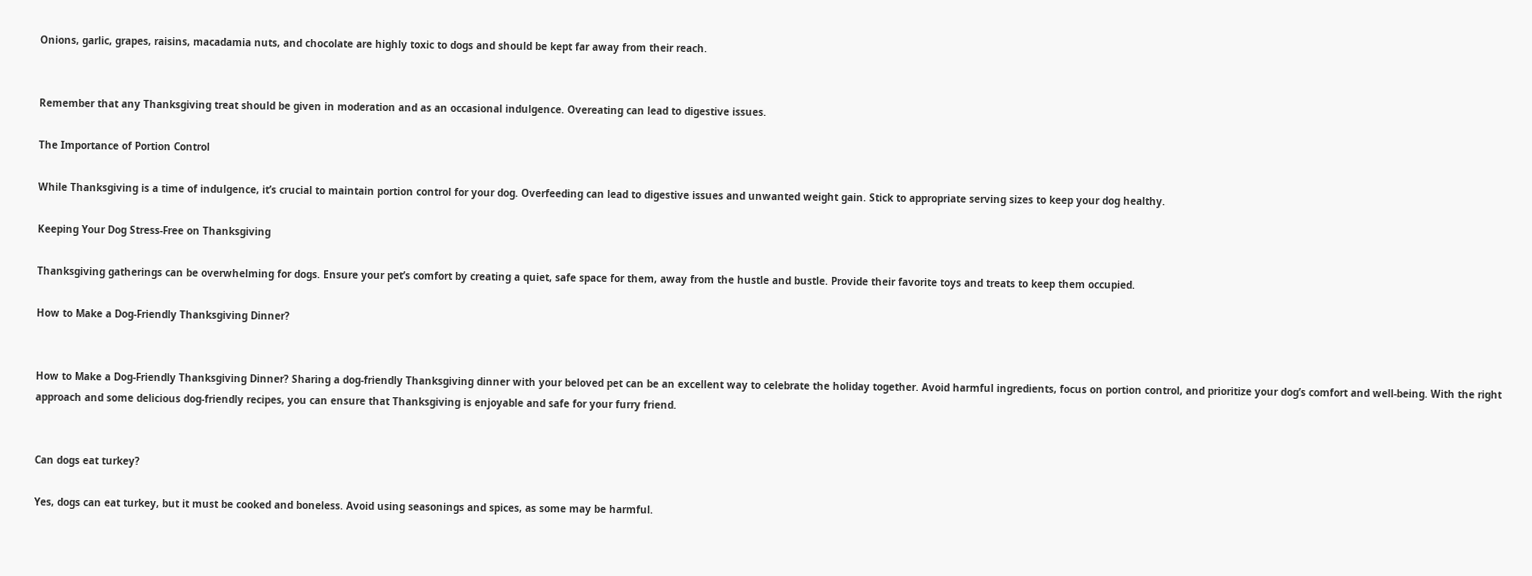Onions, garlic, grapes, raisins, macadamia nuts, and chocolate are highly toxic to dogs and should be kept far away from their reach.


Remember that any Thanksgiving treat should be given in moderation and as an occasional indulgence. Overeating can lead to digestive issues.

The Importance of Portion Control

While Thanksgiving is a time of indulgence, it’s crucial to maintain portion control for your dog. Overfeeding can lead to digestive issues and unwanted weight gain. Stick to appropriate serving sizes to keep your dog healthy.

Keeping Your Dog Stress-Free on Thanksgiving

Thanksgiving gatherings can be overwhelming for dogs. Ensure your pet’s comfort by creating a quiet, safe space for them, away from the hustle and bustle. Provide their favorite toys and treats to keep them occupied.

How to Make a Dog-Friendly Thanksgiving Dinner?


How to Make a Dog-Friendly Thanksgiving Dinner? Sharing a dog-friendly Thanksgiving dinner with your beloved pet can be an excellent way to celebrate the holiday together. Avoid harmful ingredients, focus on portion control, and prioritize your dog’s comfort and well-being. With the right approach and some delicious dog-friendly recipes, you can ensure that Thanksgiving is enjoyable and safe for your furry friend.


Can dogs eat turkey?

Yes, dogs can eat turkey, but it must be cooked and boneless. Avoid using seasonings and spices, as some may be harmful.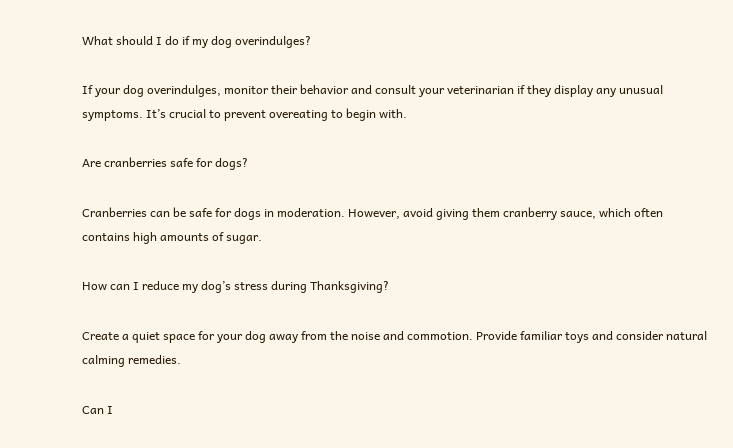What should I do if my dog overindulges?

If your dog overindulges, monitor their behavior and consult your veterinarian if they display any unusual symptoms. It’s crucial to prevent overeating to begin with.

Are cranberries safe for dogs?

Cranberries can be safe for dogs in moderation. However, avoid giving them cranberry sauce, which often contains high amounts of sugar.

How can I reduce my dog’s stress during Thanksgiving?

Create a quiet space for your dog away from the noise and commotion. Provide familiar toys and consider natural calming remedies.

Can I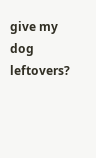give my dog leftovers?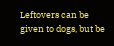Leftovers can be given to dogs, but be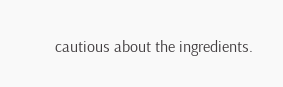cautious about the ingredients.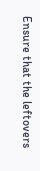Ensure that the leftovers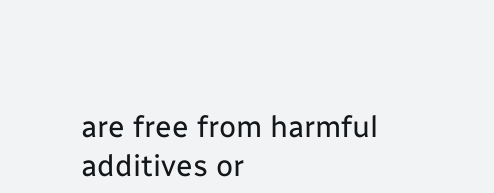are free from harmful additives or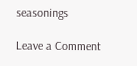seasonings

Leave a Comment